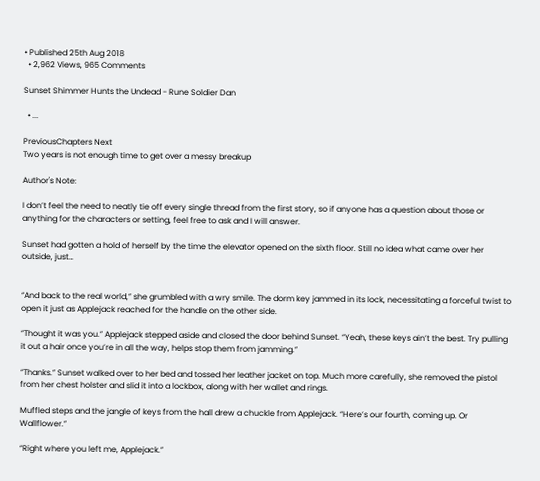• Published 25th Aug 2018
  • 2,962 Views, 965 Comments

Sunset Shimmer Hunts the Undead - Rune Soldier Dan

  • ...

PreviousChapters Next
Two years is not enough time to get over a messy breakup

Author's Note:

I don’t feel the need to neatly tie off every single thread from the first story, so if anyone has a question about those or anything for the characters or setting, feel free to ask and I will answer.

Sunset had gotten a hold of herself by the time the elevator opened on the sixth floor. Still no idea what came over her outside, just…


“And back to the real world,” she grumbled with a wry smile. The dorm key jammed in its lock, necessitating a forceful twist to open it just as Applejack reached for the handle on the other side.

“Thought it was you.” Applejack stepped aside and closed the door behind Sunset. “Yeah, these keys ain’t the best. Try pulling it out a hair once you’re in all the way, helps stop them from jamming.”

“Thanks.” Sunset walked over to her bed and tossed her leather jacket on top. Much more carefully, she removed the pistol from her chest holster and slid it into a lockbox, along with her wallet and rings.

Muffled steps and the jangle of keys from the hall drew a chuckle from Applejack. “Here’s our fourth, coming up. Or Wallflower.”

“Right where you left me, Applejack.”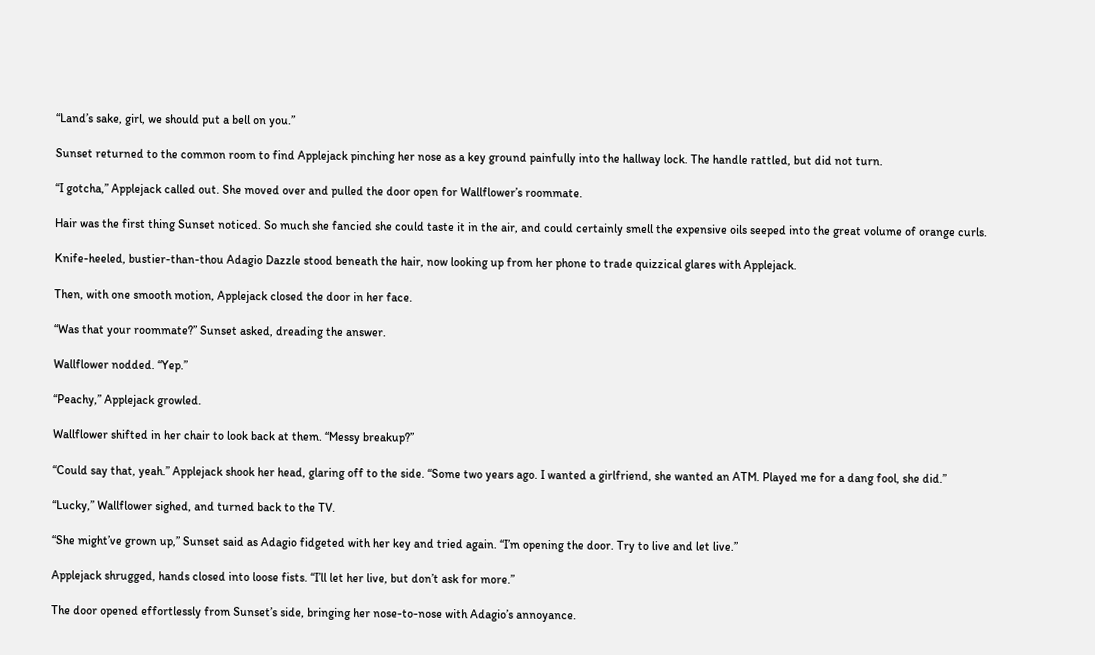“Land’s sake, girl, we should put a bell on you.”

Sunset returned to the common room to find Applejack pinching her nose as a key ground painfully into the hallway lock. The handle rattled, but did not turn.

“I gotcha,” Applejack called out. She moved over and pulled the door open for Wallflower’s roommate.

Hair was the first thing Sunset noticed. So much she fancied she could taste it in the air, and could certainly smell the expensive oils seeped into the great volume of orange curls.

Knife-heeled, bustier-than-thou Adagio Dazzle stood beneath the hair, now looking up from her phone to trade quizzical glares with Applejack.

Then, with one smooth motion, Applejack closed the door in her face.

“Was that your roommate?” Sunset asked, dreading the answer.

Wallflower nodded. “Yep.”

“Peachy,” Applejack growled.

Wallflower shifted in her chair to look back at them. “Messy breakup?”

“Could say that, yeah.” Applejack shook her head, glaring off to the side. “Some two years ago. I wanted a girlfriend, she wanted an ATM. Played me for a dang fool, she did.”

“Lucky,” Wallflower sighed, and turned back to the TV.

“She might’ve grown up,” Sunset said as Adagio fidgeted with her key and tried again. “I’m opening the door. Try to live and let live.”

Applejack shrugged, hands closed into loose fists. “I’ll let her live, but don’t ask for more.”

The door opened effortlessly from Sunset’s side, bringing her nose-to-nose with Adagio’s annoyance.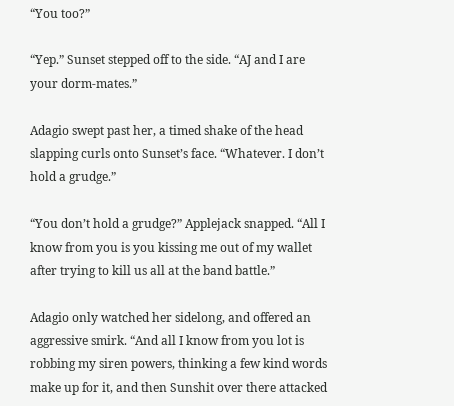“You too?”

“Yep.” Sunset stepped off to the side. “AJ and I are your dorm-mates.”

Adagio swept past her, a timed shake of the head slapping curls onto Sunset’s face. “Whatever. I don’t hold a grudge.”

“You don’t hold a grudge?” Applejack snapped. “All I know from you is you kissing me out of my wallet after trying to kill us all at the band battle.”

Adagio only watched her sidelong, and offered an aggressive smirk. “And all I know from you lot is robbing my siren powers, thinking a few kind words make up for it, and then Sunshit over there attacked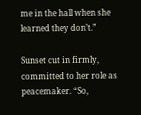me in the hall when she learned they don’t.”

Sunset cut in firmly, committed to her role as peacemaker. “So,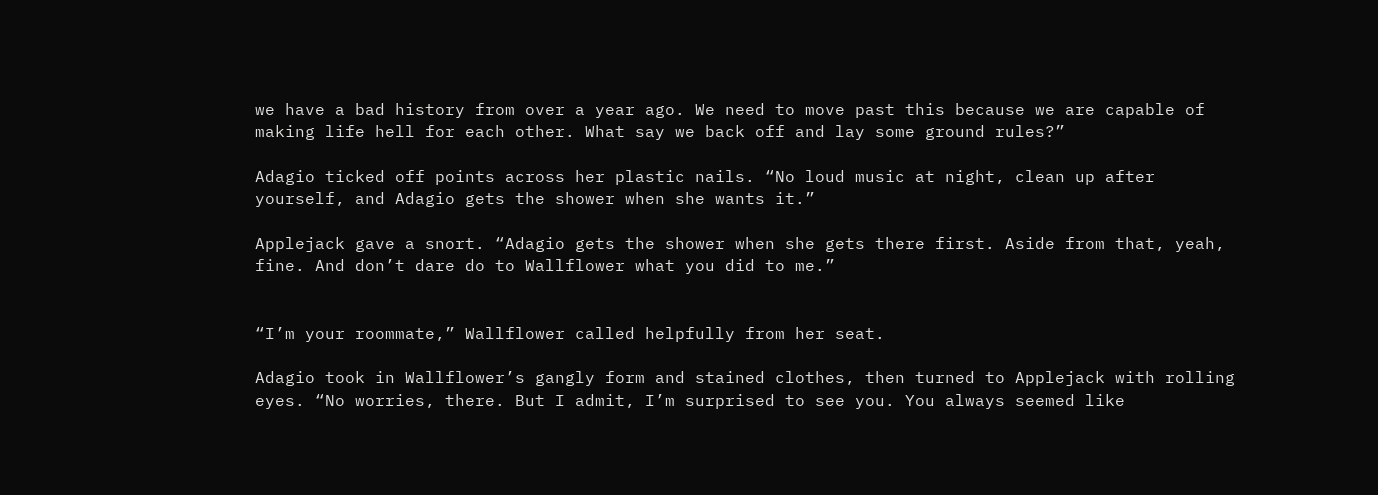we have a bad history from over a year ago. We need to move past this because we are capable of making life hell for each other. What say we back off and lay some ground rules?”

Adagio ticked off points across her plastic nails. “No loud music at night, clean up after yourself, and Adagio gets the shower when she wants it.”

Applejack gave a snort. “Adagio gets the shower when she gets there first. Aside from that, yeah, fine. And don’t dare do to Wallflower what you did to me.”


“I’m your roommate,” Wallflower called helpfully from her seat.

Adagio took in Wallflower’s gangly form and stained clothes, then turned to Applejack with rolling eyes. “No worries, there. But I admit, I’m surprised to see you. You always seemed like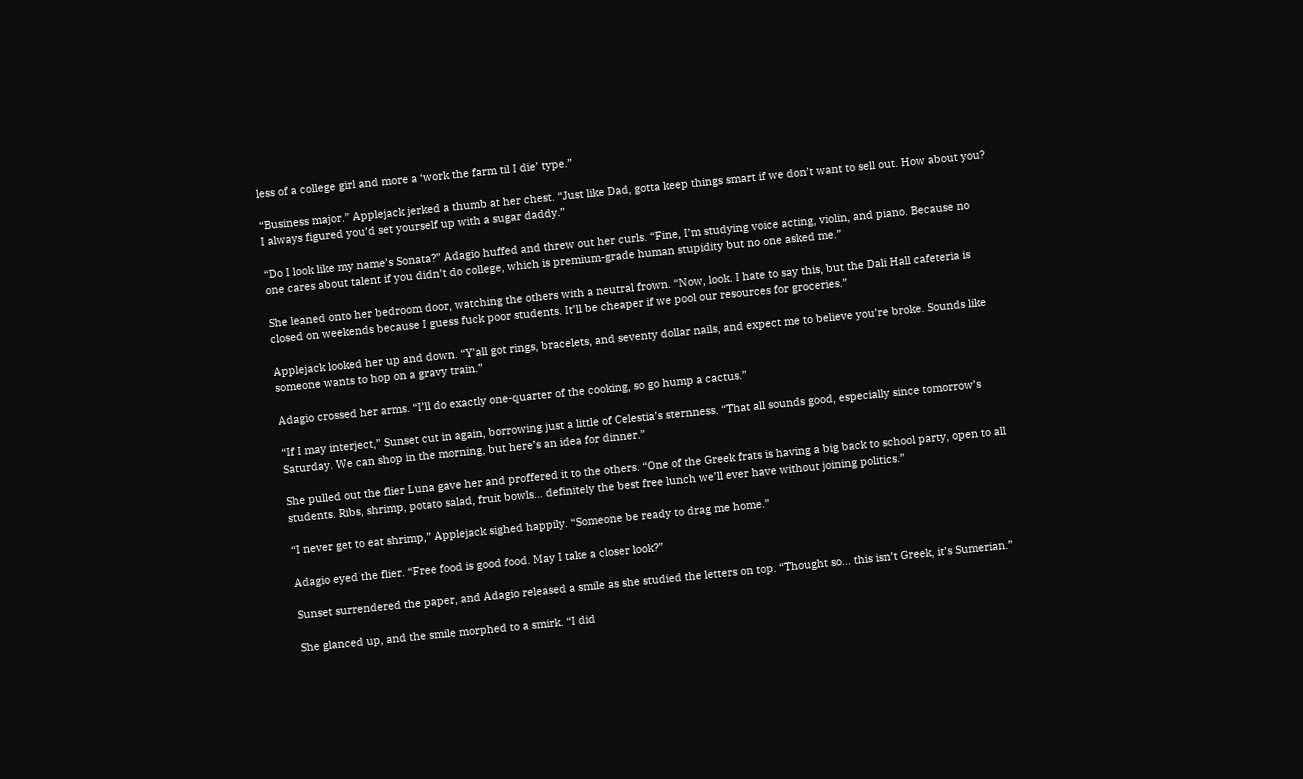less of a college girl and more a ‘work the farm til I die’ type.”

“Business major.” Applejack jerked a thumb at her chest. “Just like Dad, gotta keep things smart if we don’t want to sell out. How about you? I always figured you’d set yourself up with a sugar daddy.”

“Do I look like my name’s Sonata?” Adagio huffed and threw out her curls. “Fine, I’m studying voice acting, violin, and piano. Because no one cares about talent if you didn’t do college, which is premium-grade human stupidity but no one asked me.”

She leaned onto her bedroom door, watching the others with a neutral frown. “Now, look. I hate to say this, but the Dali Hall cafeteria is closed on weekends because I guess fuck poor students. It’ll be cheaper if we pool our resources for groceries.”

Applejack looked her up and down. “Y’all got rings, bracelets, and seventy dollar nails, and expect me to believe you’re broke. Sounds like someone wants to hop on a gravy train.”

Adagio crossed her arms. “I’ll do exactly one-quarter of the cooking, so go hump a cactus.”

“If I may interject,” Sunset cut in again, borrowing just a little of Celestia’s sternness. “That all sounds good, especially since tomorrow’s Saturday. We can shop in the morning, but here’s an idea for dinner.”

She pulled out the flier Luna gave her and proffered it to the others. “One of the Greek frats is having a big back to school party, open to all students. Ribs, shrimp, potato salad, fruit bowls… definitely the best free lunch we’ll ever have without joining politics.”

“I never get to eat shrimp,” Applejack sighed happily. “Someone be ready to drag me home.”

Adagio eyed the flier. “Free food is good food. May I take a closer look?”

Sunset surrendered the paper, and Adagio released a smile as she studied the letters on top. “Thought so… this isn’t Greek, it’s Sumerian.”

She glanced up, and the smile morphed to a smirk. “I did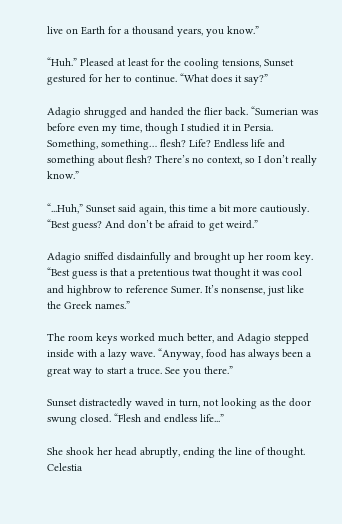live on Earth for a thousand years, you know.”

“Huh.” Pleased at least for the cooling tensions, Sunset gestured for her to continue. “What does it say?”

Adagio shrugged and handed the flier back. “Sumerian was before even my time, though I studied it in Persia. Something, something… flesh? Life? Endless life and something about flesh? There’s no context, so I don’t really know.”

“...Huh,” Sunset said again, this time a bit more cautiously. “Best guess? And don’t be afraid to get weird.”

Adagio sniffed disdainfully and brought up her room key. “Best guess is that a pretentious twat thought it was cool and highbrow to reference Sumer. It’s nonsense, just like the Greek names.”

The room keys worked much better, and Adagio stepped inside with a lazy wave. “Anyway, food has always been a great way to start a truce. See you there.”

Sunset distractedly waved in turn, not looking as the door swung closed. “Flesh and endless life...”

She shook her head abruptly, ending the line of thought. Celestia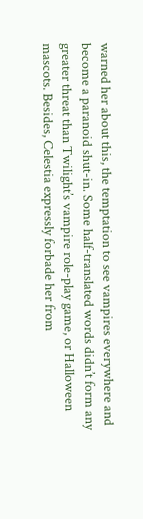warned her about this, the temptation to see vampires everywhere and become a paranoid shut-in. Some half-translated words didn’t form any greater threat than Twilight’s vampire role-play game, or Halloween mascots. Besides, Celestia expressly forbade her from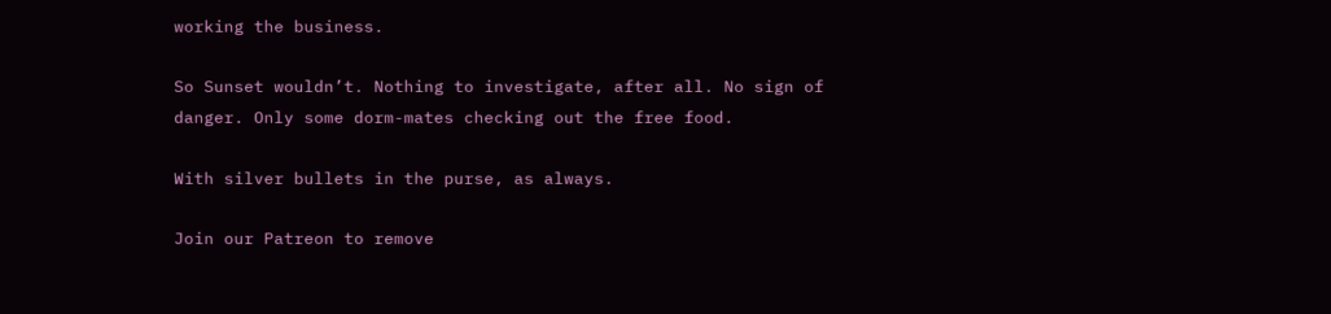working the business.

So Sunset wouldn’t. Nothing to investigate, after all. No sign of danger. Only some dorm-mates checking out the free food.

With silver bullets in the purse, as always.

Join our Patreon to remove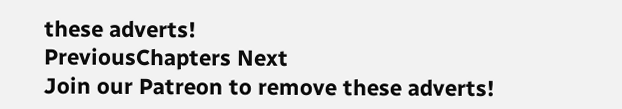these adverts!
PreviousChapters Next
Join our Patreon to remove these adverts!